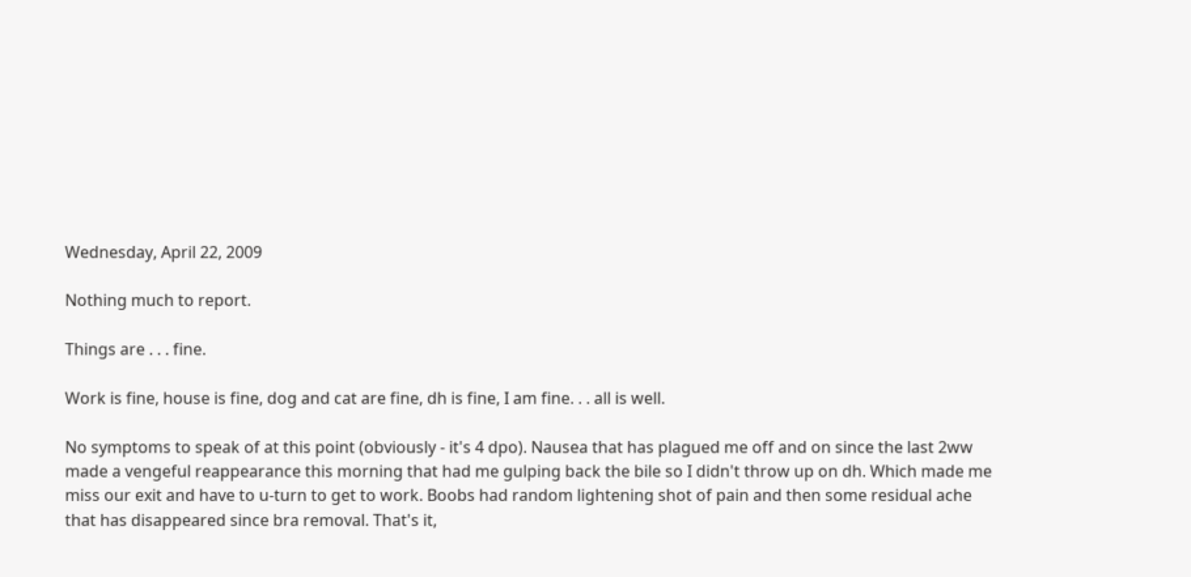Wednesday, April 22, 2009

Nothing much to report.

Things are . . . fine.

Work is fine, house is fine, dog and cat are fine, dh is fine, I am fine. . . all is well.

No symptoms to speak of at this point (obviously - it's 4 dpo). Nausea that has plagued me off and on since the last 2ww made a vengeful reappearance this morning that had me gulping back the bile so I didn't throw up on dh. Which made me miss our exit and have to u-turn to get to work. Boobs had random lightening shot of pain and then some residual ache that has disappeared since bra removal. That's it,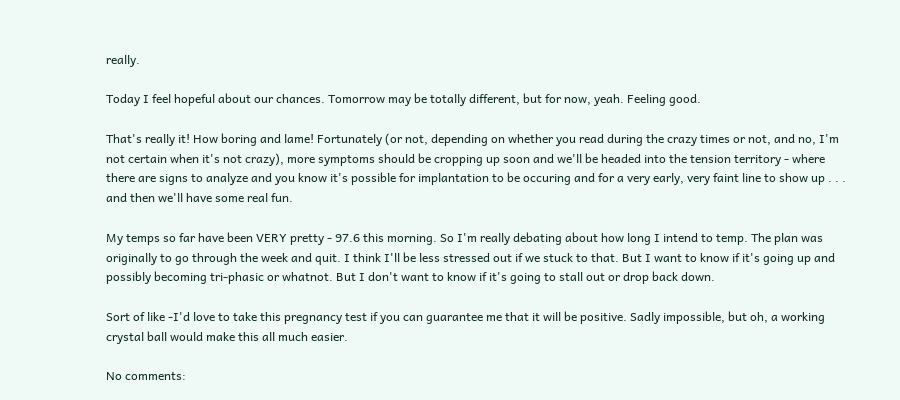really.

Today I feel hopeful about our chances. Tomorrow may be totally different, but for now, yeah. Feeling good.

That's really it! How boring and lame! Fortunately (or not, depending on whether you read during the crazy times or not, and no, I'm not certain when it's not crazy), more symptoms should be cropping up soon and we'll be headed into the tension territory - where there are signs to analyze and you know it's possible for implantation to be occuring and for a very early, very faint line to show up . . . and then we'll have some real fun.

My temps so far have been VERY pretty - 97.6 this morning. So I'm really debating about how long I intend to temp. The plan was originally to go through the week and quit. I think I'll be less stressed out if we stuck to that. But I want to know if it's going up and possibly becoming tri-phasic or whatnot. But I don't want to know if it's going to stall out or drop back down.

Sort of like -I'd love to take this pregnancy test if you can guarantee me that it will be positive. Sadly impossible, but oh, a working crystal ball would make this all much easier.

No comments: